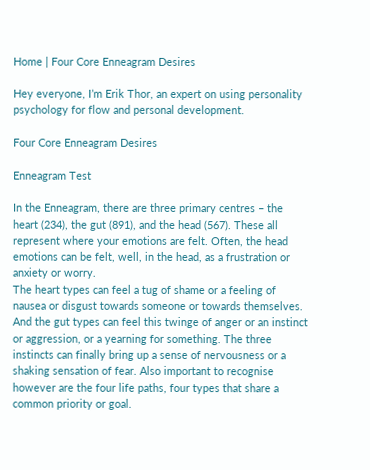Home | Four Core Enneagram Desires

Hey everyone, I’m Erik Thor, an expert on using personality psychology for flow and personal development.

Four Core Enneagram Desires

Enneagram Test

In the Enneagram, there are three primary centres – the heart (234), the gut (891), and the head (567). These all represent where your emotions are felt. Often, the head emotions can be felt, well, in the head, as a frustration or anxiety or worry.
The heart types can feel a tug of shame or a feeling of nausea or disgust towards someone or towards themselves. And the gut types can feel this twinge of anger or an instinct or aggression, or a yearning for something. The three instincts can finally bring up a sense of nervousness or a shaking sensation of fear. Also important to recognise however are the four life paths, four types that share a common priority or goal.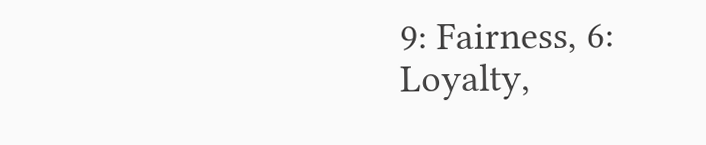9: Fairness, 6: Loyalty,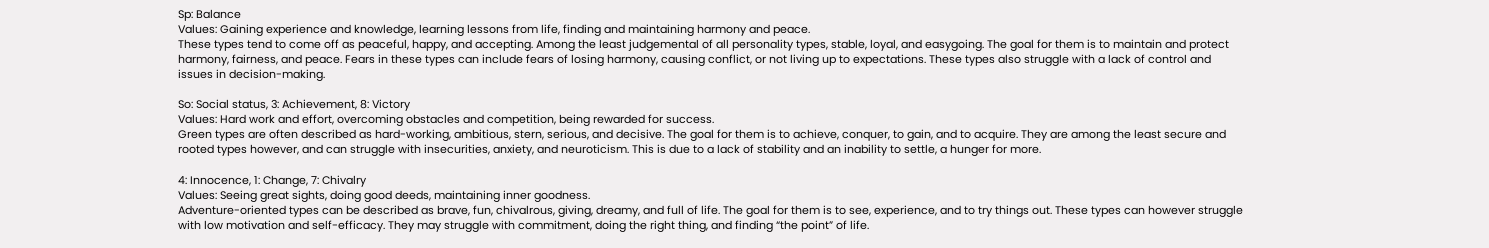Sp: Balance
Values: Gaining experience and knowledge, learning lessons from life, finding and maintaining harmony and peace.
These types tend to come off as peaceful, happy, and accepting. Among the least judgemental of all personality types, stable, loyal, and easygoing. The goal for them is to maintain and protect harmony, fairness, and peace. Fears in these types can include fears of losing harmony, causing conflict, or not living up to expectations. These types also struggle with a lack of control and issues in decision-making.

So: Social status, 3: Achievement, 8: Victory
Values: Hard work and effort, overcoming obstacles and competition, being rewarded for success.
Green types are often described as hard-working, ambitious, stern, serious, and decisive. The goal for them is to achieve, conquer, to gain, and to acquire. They are among the least secure and rooted types however, and can struggle with insecurities, anxiety, and neuroticism. This is due to a lack of stability and an inability to settle, a hunger for more.

4: Innocence, 1: Change, 7: Chivalry
Values: Seeing great sights, doing good deeds, maintaining inner goodness.
Adventure-oriented types can be described as brave, fun, chivalrous, giving, dreamy, and full of life. The goal for them is to see, experience, and to try things out. These types can however struggle with low motivation and self-efficacy. They may struggle with commitment, doing the right thing, and finding “the point” of life.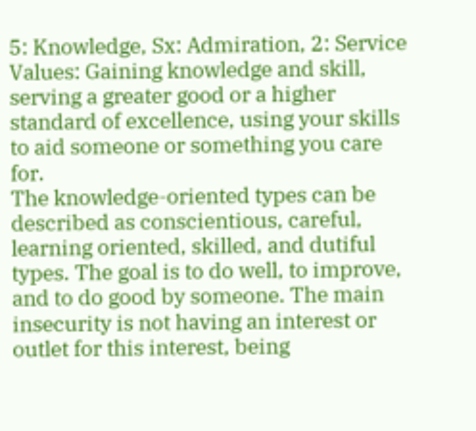5: Knowledge, Sx: Admiration, 2: Service
Values: Gaining knowledge and skill, serving a greater good or a higher standard of excellence, using your skills to aid someone or something you care for.
The knowledge-oriented types can be described as conscientious, careful, learning oriented, skilled, and dutiful types. The goal is to do well, to improve, and to do good by someone. The main insecurity is not having an interest or outlet for this interest, being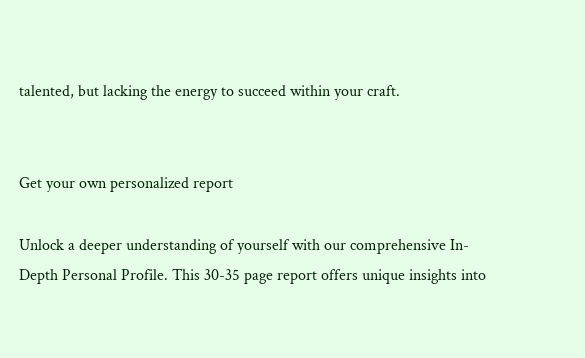talented, but lacking the energy to succeed within your craft.


Get your own personalized report

Unlock a deeper understanding of yourself with our comprehensive In-Depth Personal Profile. This 30-35 page report offers unique insights into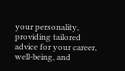your personality, providing tailored advice for your career, well-being, and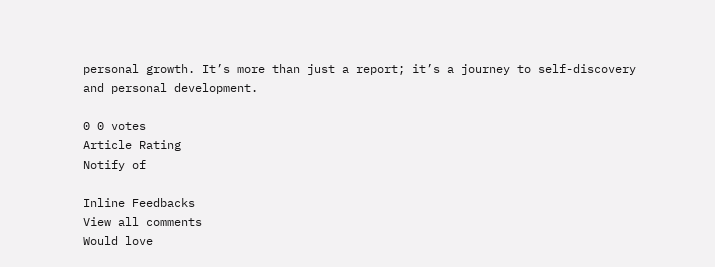personal growth. It’s more than just a report; it’s a journey to self-discovery and personal development.

0 0 votes
Article Rating
Notify of

Inline Feedbacks
View all comments
Would love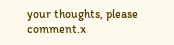your thoughts, please comment.x